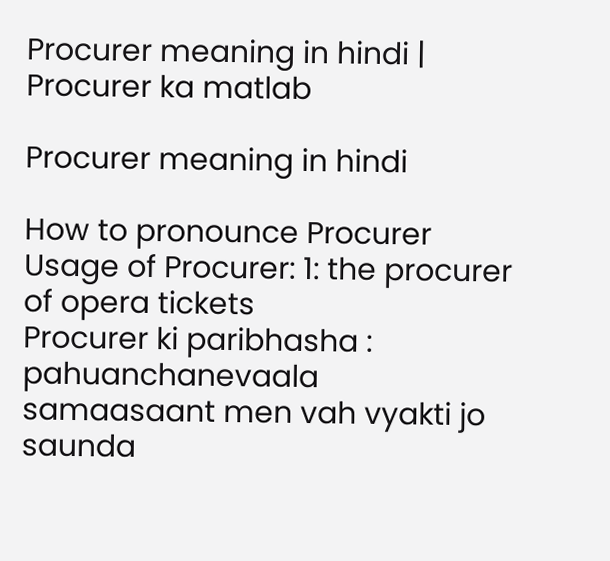Procurer meaning in hindi | Procurer ka matlab

Procurer meaning in hindi

How to pronounce Procurer
Usage of Procurer: 1: the procurer of opera tickets
Procurer ki paribhasha : pahuanchanevaala samaasaant men vah vyakti jo saunda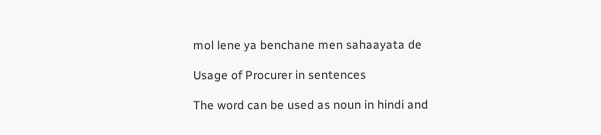mol lene ya benchane men sahaayata de

Usage of Procurer in sentences

The word can be used as noun in hindi and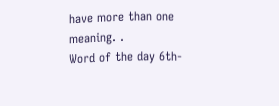have more than one meaning. .
Word of the day 6th-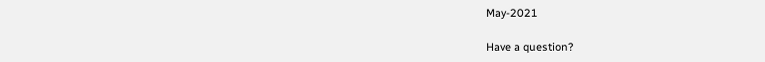May-2021

Have a question?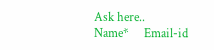Ask here..
Name*     Email-id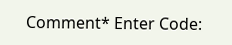Comment* Enter Code: